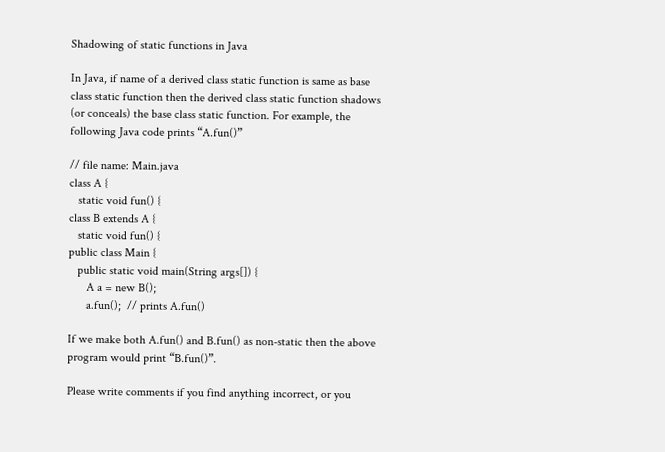Shadowing of static functions in Java

In Java, if name of a derived class static function is same as base class static function then the derived class static function shadows (or conceals) the base class static function. For example, the following Java code prints “A.fun()”

// file name: Main.java
class A {
   static void fun() {
class B extends A {
   static void fun() {
public class Main {
   public static void main(String args[]) {
      A a = new B();
      a.fun();  // prints A.fun()

If we make both A.fun() and B.fun() as non-static then the above program would print “B.fun()”.

Please write comments if you find anything incorrect, or you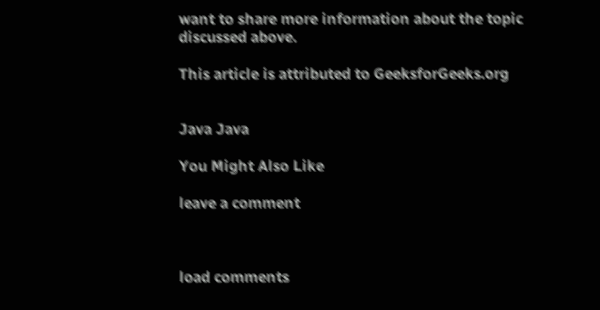want to share more information about the topic discussed above.

This article is attributed to GeeksforGeeks.org


Java Java

You Might Also Like

leave a comment



load comments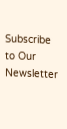Subscribe to Our Newsletter